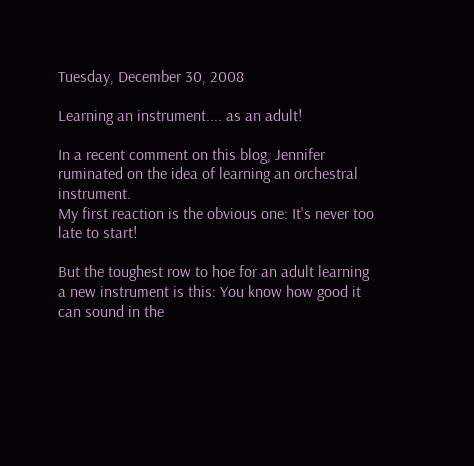Tuesday, December 30, 2008

Learning an instrument.... as an adult!

In a recent comment on this blog, Jennifer ruminated on the idea of learning an orchestral instrument.
My first reaction is the obvious one: It's never too late to start!

But the toughest row to hoe for an adult learning a new instrument is this: You know how good it can sound in the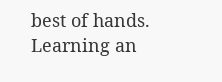best of hands. Learning an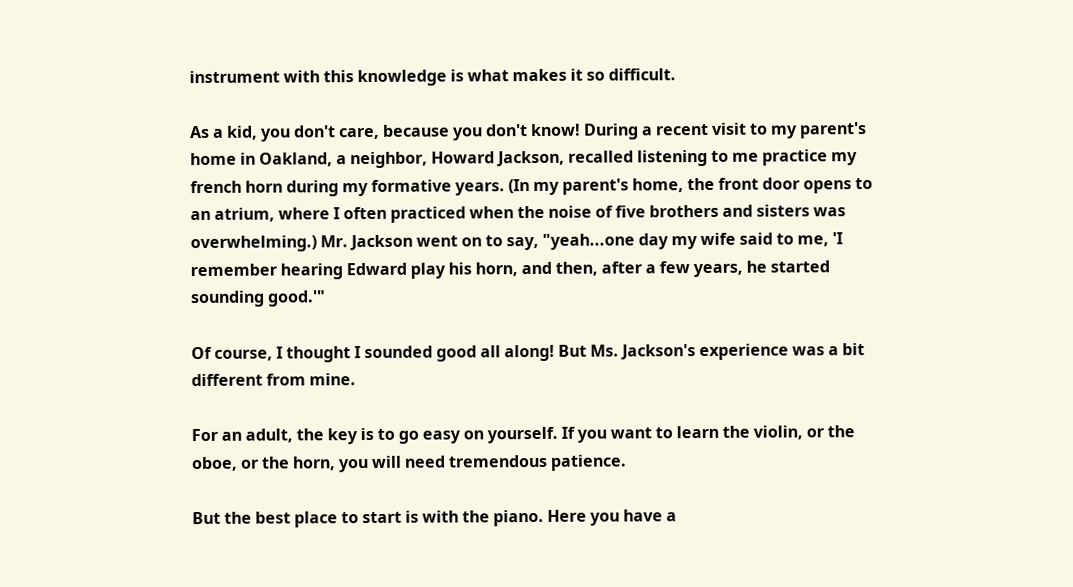instrument with this knowledge is what makes it so difficult.

As a kid, you don't care, because you don't know! During a recent visit to my parent's home in Oakland, a neighbor, Howard Jackson, recalled listening to me practice my french horn during my formative years. (In my parent's home, the front door opens to an atrium, where I often practiced when the noise of five brothers and sisters was overwhelming.) Mr. Jackson went on to say, "yeah...one day my wife said to me, 'I remember hearing Edward play his horn, and then, after a few years, he started sounding good.'"

Of course, I thought I sounded good all along! But Ms. Jackson's experience was a bit different from mine.

For an adult, the key is to go easy on yourself. If you want to learn the violin, or the oboe, or the horn, you will need tremendous patience.

But the best place to start is with the piano. Here you have a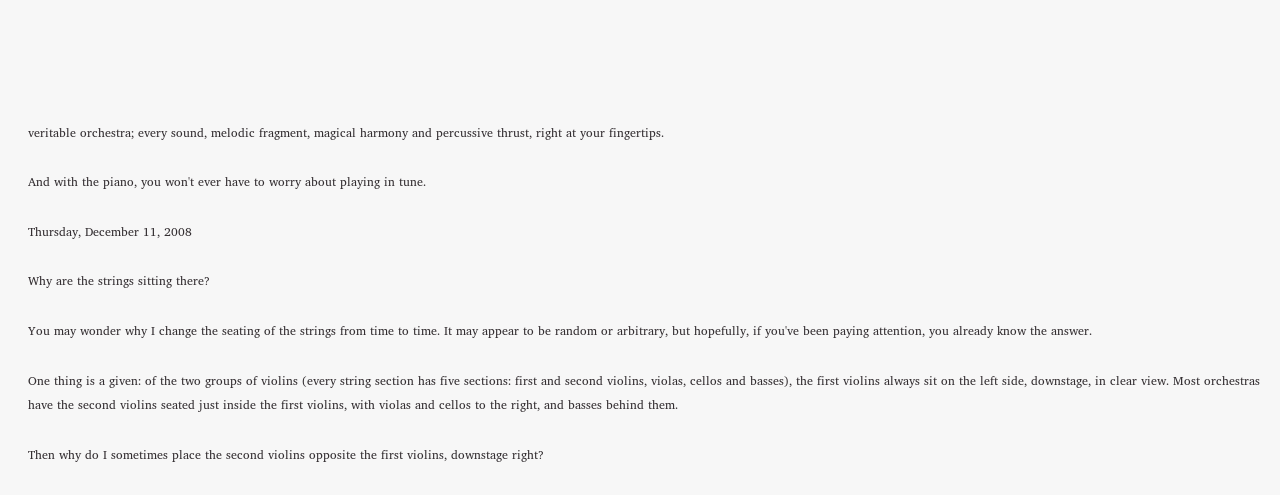veritable orchestra; every sound, melodic fragment, magical harmony and percussive thrust, right at your fingertips.

And with the piano, you won't ever have to worry about playing in tune.

Thursday, December 11, 2008

Why are the strings sitting there?

You may wonder why I change the seating of the strings from time to time. It may appear to be random or arbitrary, but hopefully, if you've been paying attention, you already know the answer.

One thing is a given: of the two groups of violins (every string section has five sections: first and second violins, violas, cellos and basses), the first violins always sit on the left side, downstage, in clear view. Most orchestras have the second violins seated just inside the first violins, with violas and cellos to the right, and basses behind them.

Then why do I sometimes place the second violins opposite the first violins, downstage right?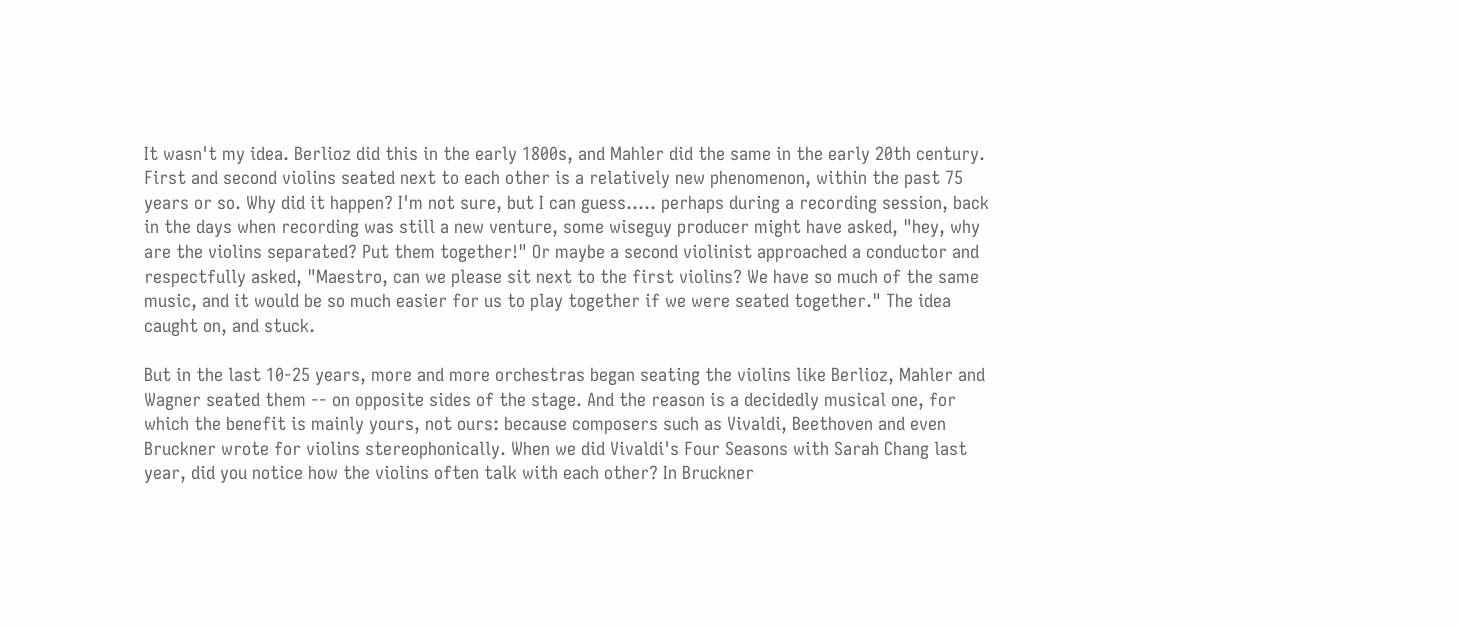It wasn't my idea. Berlioz did this in the early 1800s, and Mahler did the same in the early 20th century. First and second violins seated next to each other is a relatively new phenomenon, within the past 75 years or so. Why did it happen? I'm not sure, but I can guess..... perhaps during a recording session, back in the days when recording was still a new venture, some wiseguy producer might have asked, "hey, why are the violins separated? Put them together!" Or maybe a second violinist approached a conductor and respectfully asked, "Maestro, can we please sit next to the first violins? We have so much of the same music, and it would be so much easier for us to play together if we were seated together." The idea caught on, and stuck.

But in the last 10-25 years, more and more orchestras began seating the violins like Berlioz, Mahler and Wagner seated them -- on opposite sides of the stage. And the reason is a decidedly musical one, for which the benefit is mainly yours, not ours: because composers such as Vivaldi, Beethoven and even Bruckner wrote for violins stereophonically. When we did Vivaldi's Four Seasons with Sarah Chang last year, did you notice how the violins often talk with each other? In Bruckner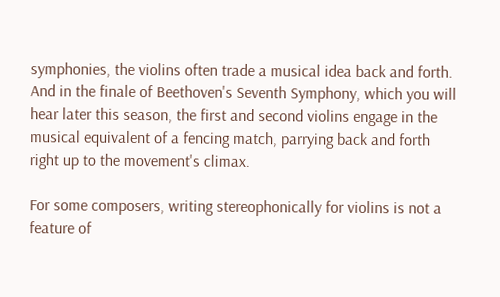symphonies, the violins often trade a musical idea back and forth. And in the finale of Beethoven's Seventh Symphony, which you will hear later this season, the first and second violins engage in the musical equivalent of a fencing match, parrying back and forth right up to the movement's climax.

For some composers, writing stereophonically for violins is not a feature of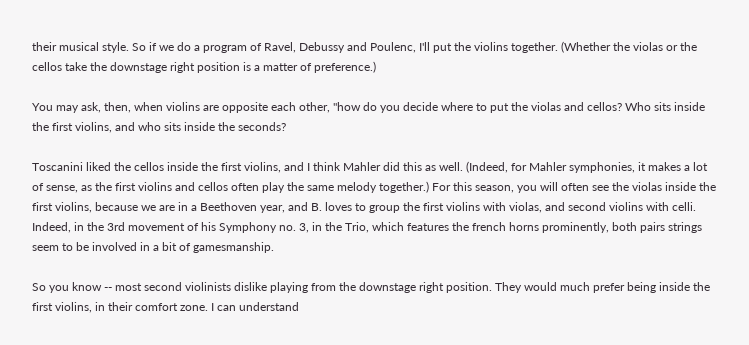their musical style. So if we do a program of Ravel, Debussy and Poulenc, I'll put the violins together. (Whether the violas or the cellos take the downstage right position is a matter of preference.)

You may ask, then, when violins are opposite each other, "how do you decide where to put the violas and cellos? Who sits inside the first violins, and who sits inside the seconds?

Toscanini liked the cellos inside the first violins, and I think Mahler did this as well. (Indeed, for Mahler symphonies, it makes a lot of sense, as the first violins and cellos often play the same melody together.) For this season, you will often see the violas inside the first violins, because we are in a Beethoven year, and B. loves to group the first violins with violas, and second violins with celli. Indeed, in the 3rd movement of his Symphony no. 3, in the Trio, which features the french horns prominently, both pairs strings seem to be involved in a bit of gamesmanship.

So you know -- most second violinists dislike playing from the downstage right position. They would much prefer being inside the first violins, in their comfort zone. I can understand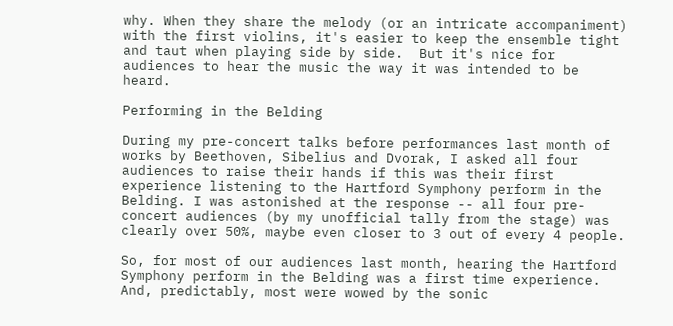why. When they share the melody (or an intricate accompaniment) with the first violins, it's easier to keep the ensemble tight and taut when playing side by side.  But it's nice for audiences to hear the music the way it was intended to be heard.

Performing in the Belding

During my pre-concert talks before performances last month of works by Beethoven, Sibelius and Dvorak, I asked all four audiences to raise their hands if this was their first experience listening to the Hartford Symphony perform in the Belding. I was astonished at the response -- all four pre-concert audiences (by my unofficial tally from the stage) was clearly over 50%, maybe even closer to 3 out of every 4 people.

So, for most of our audiences last month, hearing the Hartford Symphony perform in the Belding was a first time experience. And, predictably, most were wowed by the sonic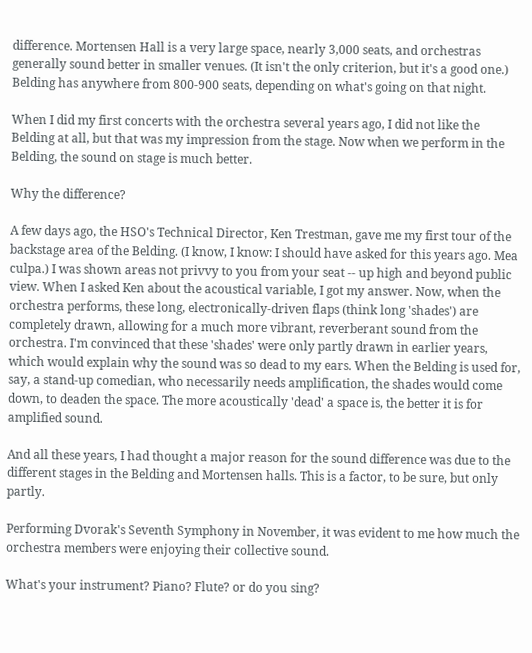difference. Mortensen Hall is a very large space, nearly 3,000 seats, and orchestras generally sound better in smaller venues. (It isn't the only criterion, but it's a good one.) Belding has anywhere from 800-900 seats, depending on what's going on that night.

When I did my first concerts with the orchestra several years ago, I did not like the Belding at all, but that was my impression from the stage. Now when we perform in the Belding, the sound on stage is much better.

Why the difference?

A few days ago, the HSO's Technical Director, Ken Trestman, gave me my first tour of the backstage area of the Belding. (I know, I know: I should have asked for this years ago. Mea culpa.) I was shown areas not privvy to you from your seat -- up high and beyond public view. When I asked Ken about the acoustical variable, I got my answer. Now, when the orchestra performs, these long, electronically-driven flaps (think long 'shades') are completely drawn, allowing for a much more vibrant, reverberant sound from the orchestra. I'm convinced that these 'shades' were only partly drawn in earlier years, which would explain why the sound was so dead to my ears. When the Belding is used for, say, a stand-up comedian, who necessarily needs amplification, the shades would come down, to deaden the space. The more acoustically 'dead' a space is, the better it is for amplified sound.

And all these years, I had thought a major reason for the sound difference was due to the different stages in the Belding and Mortensen halls. This is a factor, to be sure, but only partly.

Performing Dvorak's Seventh Symphony in November, it was evident to me how much the orchestra members were enjoying their collective sound.

What's your instrument? Piano? Flute? or do you sing?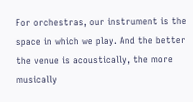For orchestras, our instrument is the space in which we play. And the better the venue is acoustically, the more musically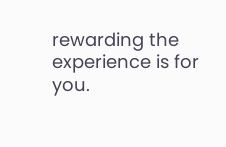rewarding the experience is for you.